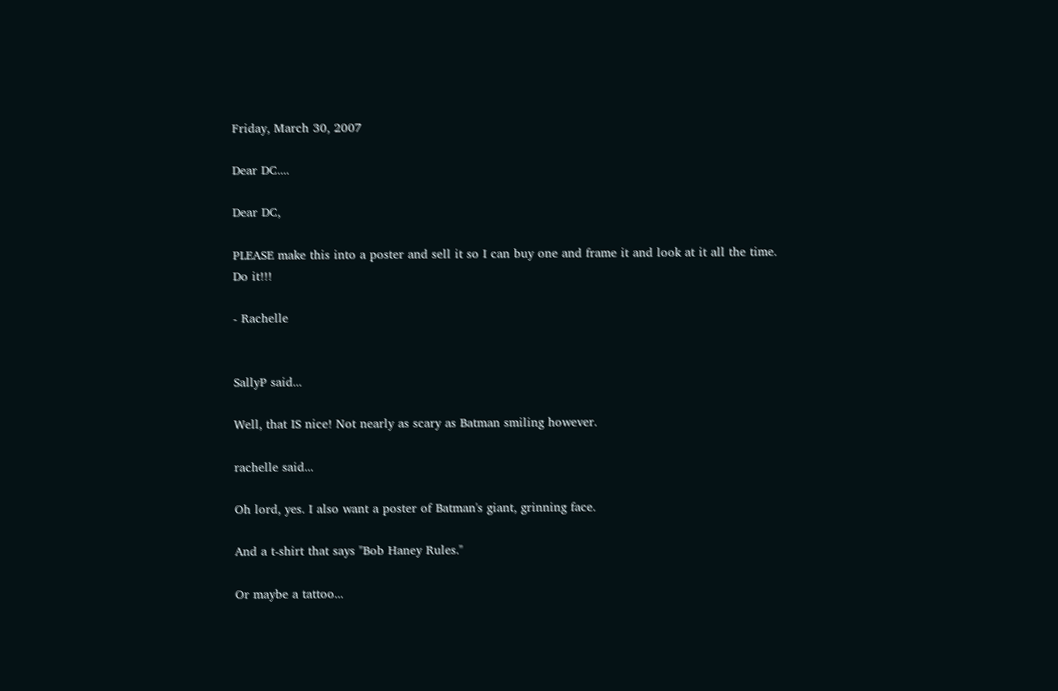Friday, March 30, 2007

Dear DC....

Dear DC,

PLEASE make this into a poster and sell it so I can buy one and frame it and look at it all the time.
Do it!!!

- Rachelle


SallyP said...

Well, that IS nice! Not nearly as scary as Batman smiling however.

rachelle said...

Oh lord, yes. I also want a poster of Batman's giant, grinning face.

And a t-shirt that says "Bob Haney Rules."

Or maybe a tattoo...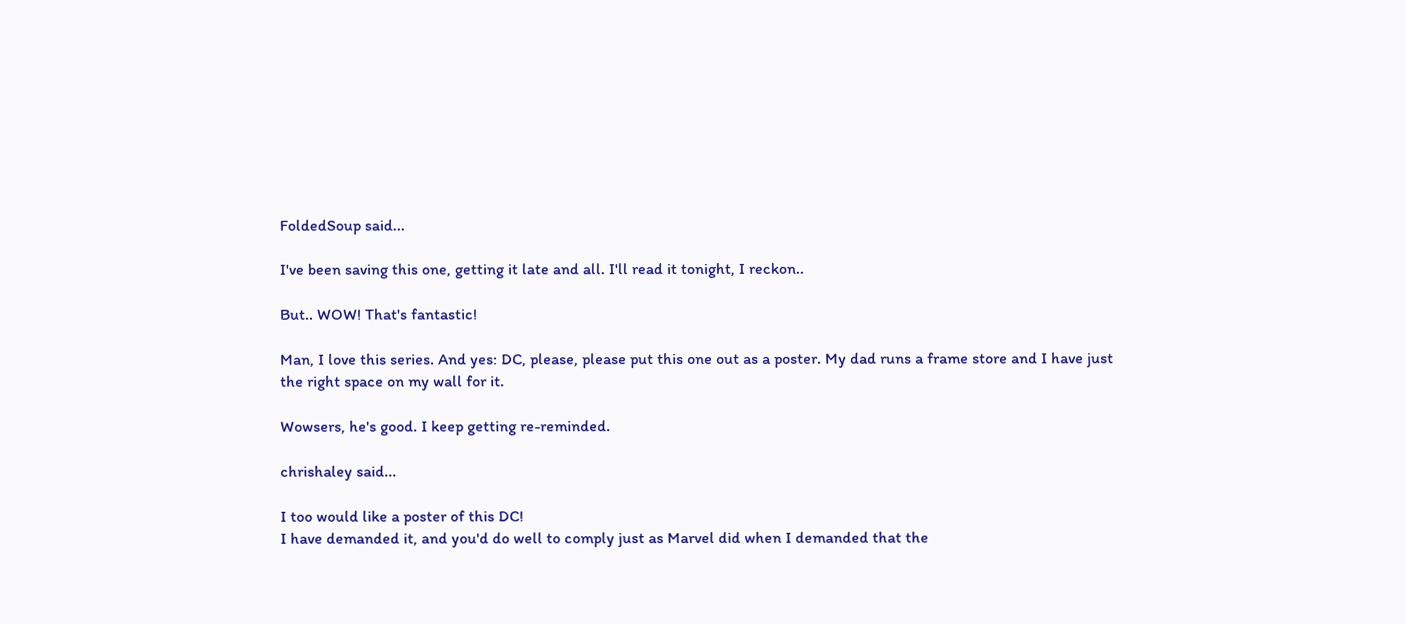FoldedSoup said...

I've been saving this one, getting it late and all. I'll read it tonight, I reckon..

But.. WOW! That's fantastic!

Man, I love this series. And yes: DC, please, please put this one out as a poster. My dad runs a frame store and I have just the right space on my wall for it.

Wowsers, he's good. I keep getting re-reminded.

chrishaley said...

I too would like a poster of this DC!
I have demanded it, and you'd do well to comply just as Marvel did when I demanded that the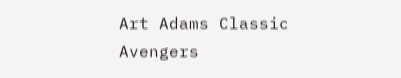Art Adams Classic Avengers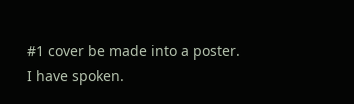#1 cover be made into a poster.
I have spoken.